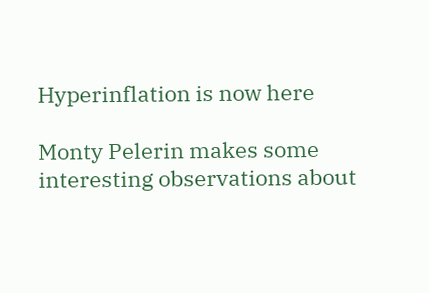Hyperinflation is now here

Monty Pelerin makes some interesting observations about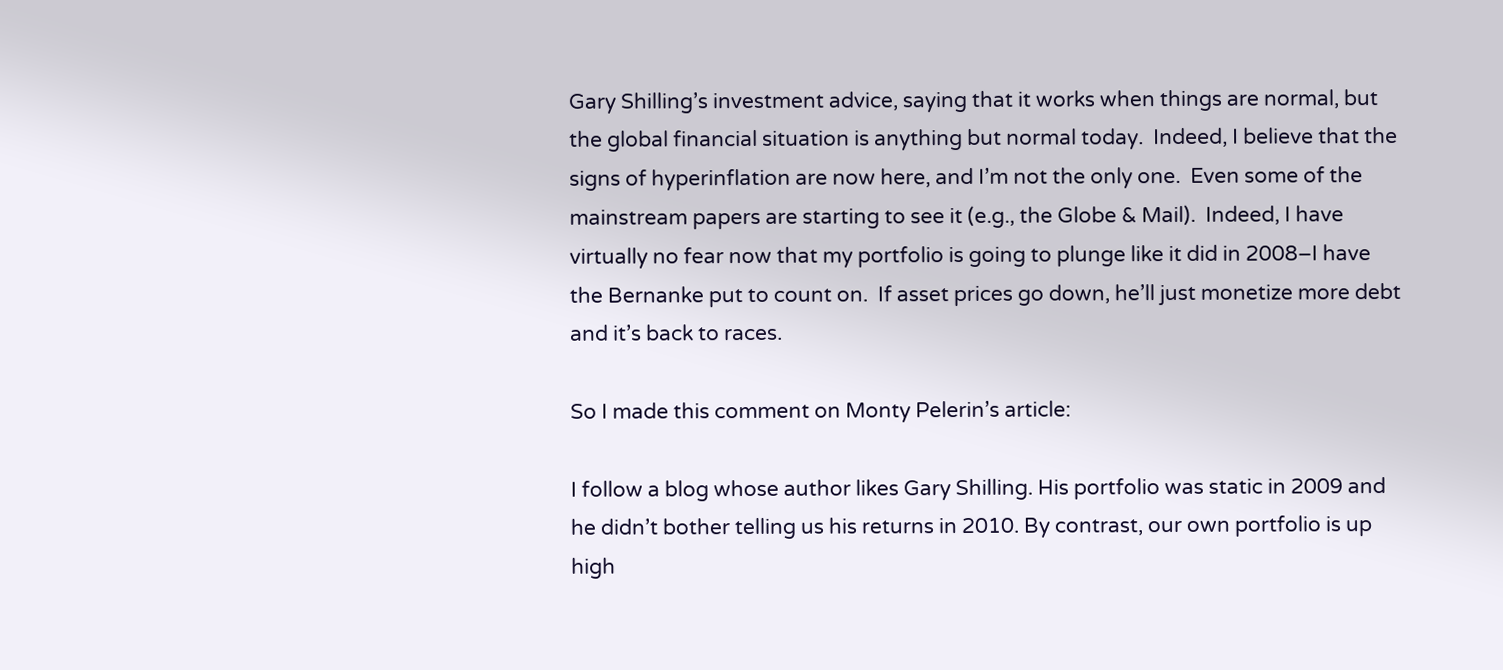Gary Shilling’s investment advice, saying that it works when things are normal, but the global financial situation is anything but normal today.  Indeed, I believe that the signs of hyperinflation are now here, and I’m not the only one.  Even some of the mainstream papers are starting to see it (e.g., the Globe & Mail).  Indeed, I have virtually no fear now that my portfolio is going to plunge like it did in 2008–I have the Bernanke put to count on.  If asset prices go down, he’ll just monetize more debt and it’s back to races.

So I made this comment on Monty Pelerin’s article:

I follow a blog whose author likes Gary Shilling. His portfolio was static in 2009 and he didn’t bother telling us his returns in 2010. By contrast, our own portfolio is up high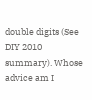double digits (See DIY 2010 summary). Whose advice am I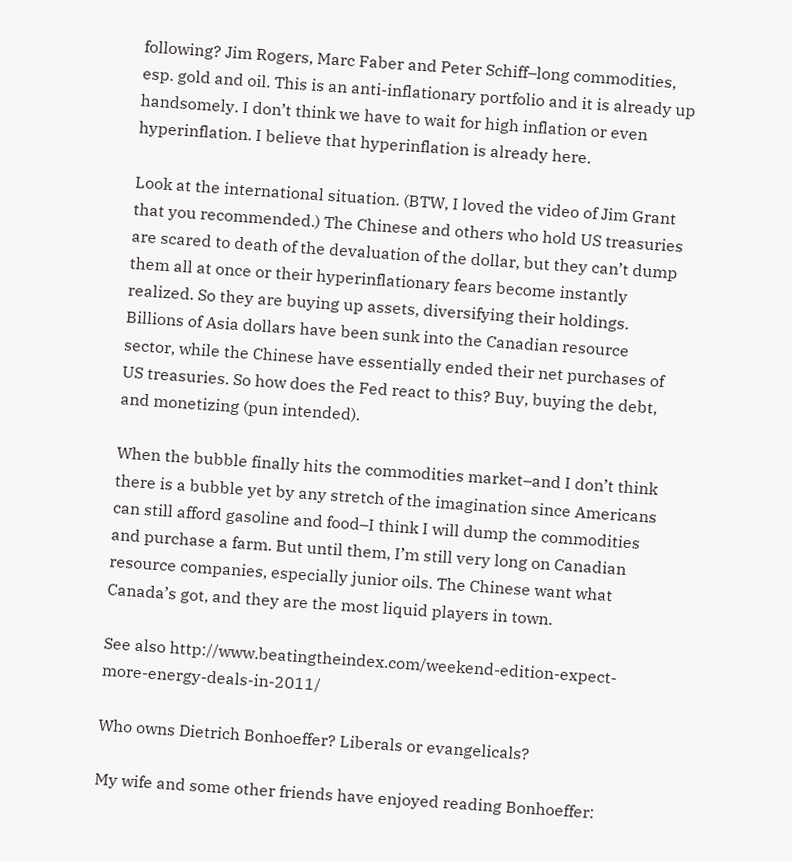following? Jim Rogers, Marc Faber and Peter Schiff–long commodities, esp. gold and oil. This is an anti-inflationary portfolio and it is already up handsomely. I don’t think we have to wait for high inflation or even hyperinflation. I believe that hyperinflation is already here.

Look at the international situation. (BTW, I loved the video of Jim Grant that you recommended.) The Chinese and others who hold US treasuries are scared to death of the devaluation of the dollar, but they can’t dump them all at once or their hyperinflationary fears become instantly realized. So they are buying up assets, diversifying their holdings. Billions of Asia dollars have been sunk into the Canadian resource sector, while the Chinese have essentially ended their net purchases of US treasuries. So how does the Fed react to this? Buy, buying the debt, and monetizing (pun intended).

When the bubble finally hits the commodities market–and I don’t think there is a bubble yet by any stretch of the imagination since Americans can still afford gasoline and food–I think I will dump the commodities and purchase a farm. But until them, I’m still very long on Canadian resource companies, especially junior oils. The Chinese want what Canada’s got, and they are the most liquid players in town.

See also http://www.beatingtheindex.com/weekend-edition-expect-more-energy-deals-in-2011/

Who owns Dietrich Bonhoeffer? Liberals or evangelicals?

My wife and some other friends have enjoyed reading Bonhoeffer: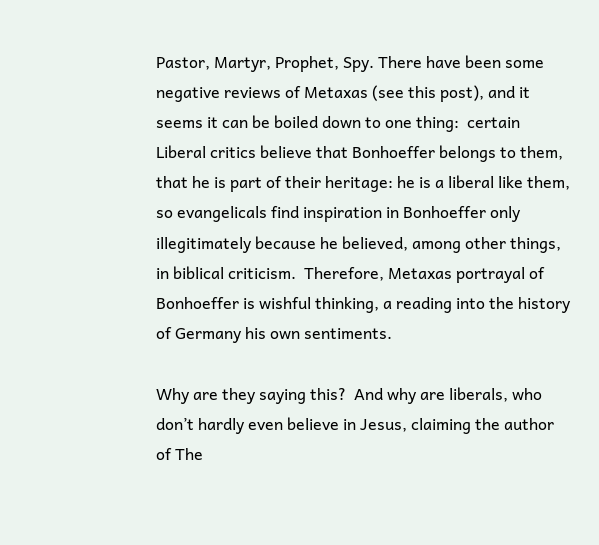Pastor, Martyr, Prophet, Spy. There have been some negative reviews of Metaxas (see this post), and it seems it can be boiled down to one thing:  certain Liberal critics believe that Bonhoeffer belongs to them, that he is part of their heritage: he is a liberal like them, so evangelicals find inspiration in Bonhoeffer only illegitimately because he believed, among other things, in biblical criticism.  Therefore, Metaxas portrayal of Bonhoeffer is wishful thinking, a reading into the history of Germany his own sentiments.

Why are they saying this?  And why are liberals, who don’t hardly even believe in Jesus, claiming the author of The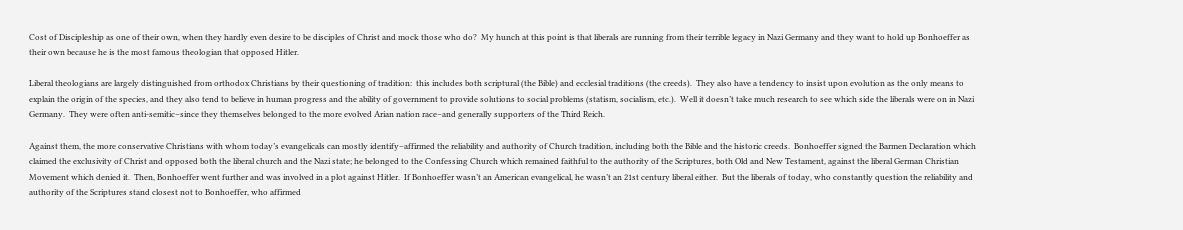Cost of Discipleship as one of their own, when they hardly even desire to be disciples of Christ and mock those who do?  My hunch at this point is that liberals are running from their terrible legacy in Nazi Germany and they want to hold up Bonhoeffer as their own because he is the most famous theologian that opposed Hitler.

Liberal theologians are largely distinguished from orthodox Christians by their questioning of tradition:  this includes both scriptural (the Bible) and ecclesial traditions (the creeds).  They also have a tendency to insist upon evolution as the only means to explain the origin of the species, and they also tend to believe in human progress and the ability of government to provide solutions to social problems (statism, socialism, etc.).  Well it doesn’t take much research to see which side the liberals were on in Nazi Germany.  They were often anti-semitic–since they themselves belonged to the more evolved Arian nation race–and generally supporters of the Third Reich.

Against them, the more conservative Christians with whom today’s evangelicals can mostly identify–affirmed the reliability and authority of Church tradition, including both the Bible and the historic creeds.  Bonhoeffer signed the Barmen Declaration which claimed the exclusivity of Christ and opposed both the liberal church and the Nazi state; he belonged to the Confessing Church which remained faithful to the authority of the Scriptures, both Old and New Testament, against the liberal German Christian Movement which denied it.  Then, Bonhoeffer went further and was involved in a plot against Hitler.  If Bonhoeffer wasn’t an American evangelical, he wasn’t an 21st century liberal either.  But the liberals of today, who constantly question the reliability and authority of the Scriptures stand closest not to Bonhoeffer, who affirmed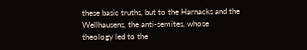these basic truths, but to the Harnacks and the Wellhausens, the anti-semites, whose theology led to the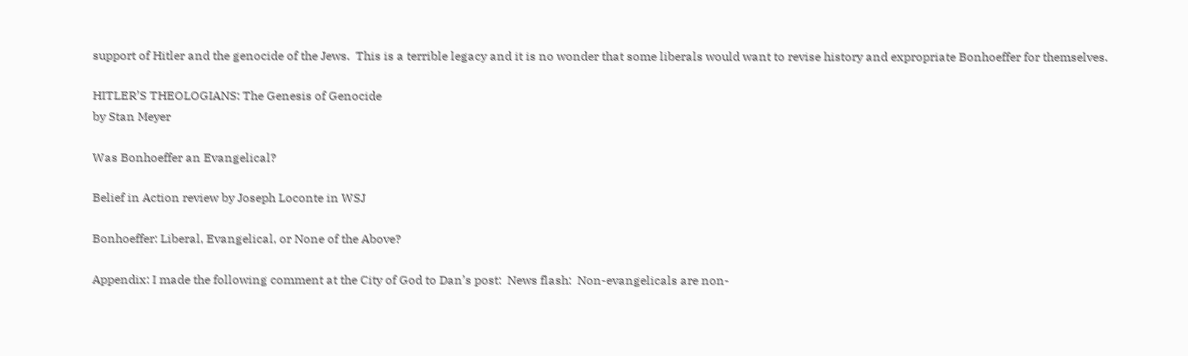support of Hitler and the genocide of the Jews.  This is a terrible legacy and it is no wonder that some liberals would want to revise history and expropriate Bonhoeffer for themselves.

HITLER’S THEOLOGIANS: The Genesis of Genocide
by Stan Meyer

Was Bonhoeffer an Evangelical?

Belief in Action review by Joseph Loconte in WSJ

Bonhoeffer: Liberal, Evangelical, or None of the Above?

Appendix: I made the following comment at the City of God to Dan’s post:  News flash:  Non-evangelicals are non-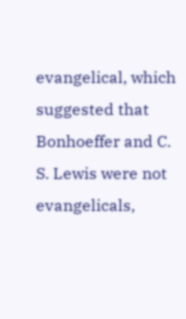evangelical, which suggested that Bonhoeffer and C. S. Lewis were not evangelicals,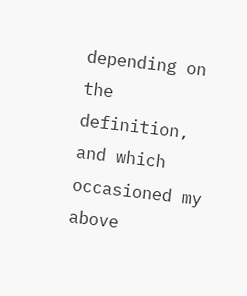depending on the definition, and which occasioned my above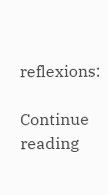reflexions:

Continue reading